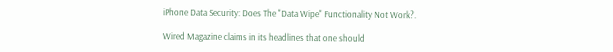iPhone Data Security: Does The "Data Wipe" Functionality Not Work?.

Wired Magazine claims in its headlines that one should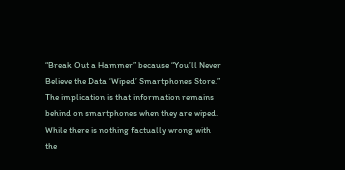“Break Out a Hammer” because “You’ll Never Believe the Data ‘Wiped’ Smartphones Store.”  The implication is that information remains behind on smartphones when they are wiped.  While there is nothing factually wrong with the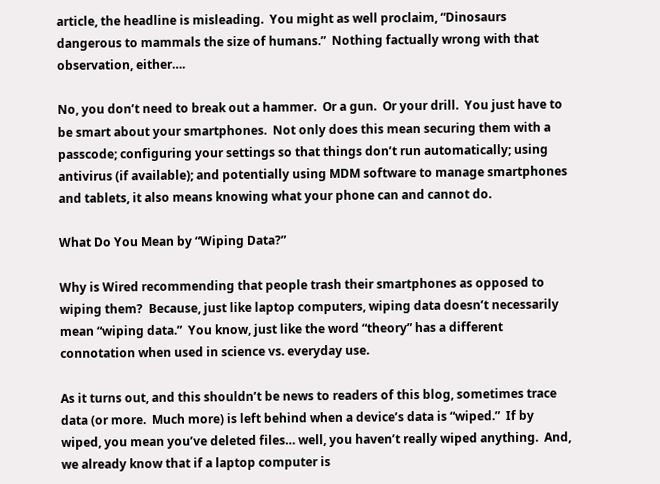article, the headline is misleading.  You might as well proclaim, “Dinosaurs dangerous to mammals the size of humans.”  Nothing factually wrong with that observation, either….

No, you don’t need to break out a hammer.  Or a gun.  Or your drill.  You just have to be smart about your smartphones.  Not only does this mean securing them with a passcode; configuring your settings so that things don’t run automatically; using antivirus (if available); and potentially using MDM software to manage smartphones and tablets, it also means knowing what your phone can and cannot do.

What Do You Mean by “Wiping Data?”

Why is Wired recommending that people trash their smartphones as opposed to wiping them?  Because, just like laptop computers, wiping data doesn’t necessarily mean “wiping data.”  You know, just like the word “theory” has a different connotation when used in science vs. everyday use.

As it turns out, and this shouldn’t be news to readers of this blog, sometimes trace data (or more.  Much more) is left behind when a device’s data is “wiped.”  If by wiped, you mean you’ve deleted files… well, you haven’t really wiped anything.  And, we already know that if a laptop computer is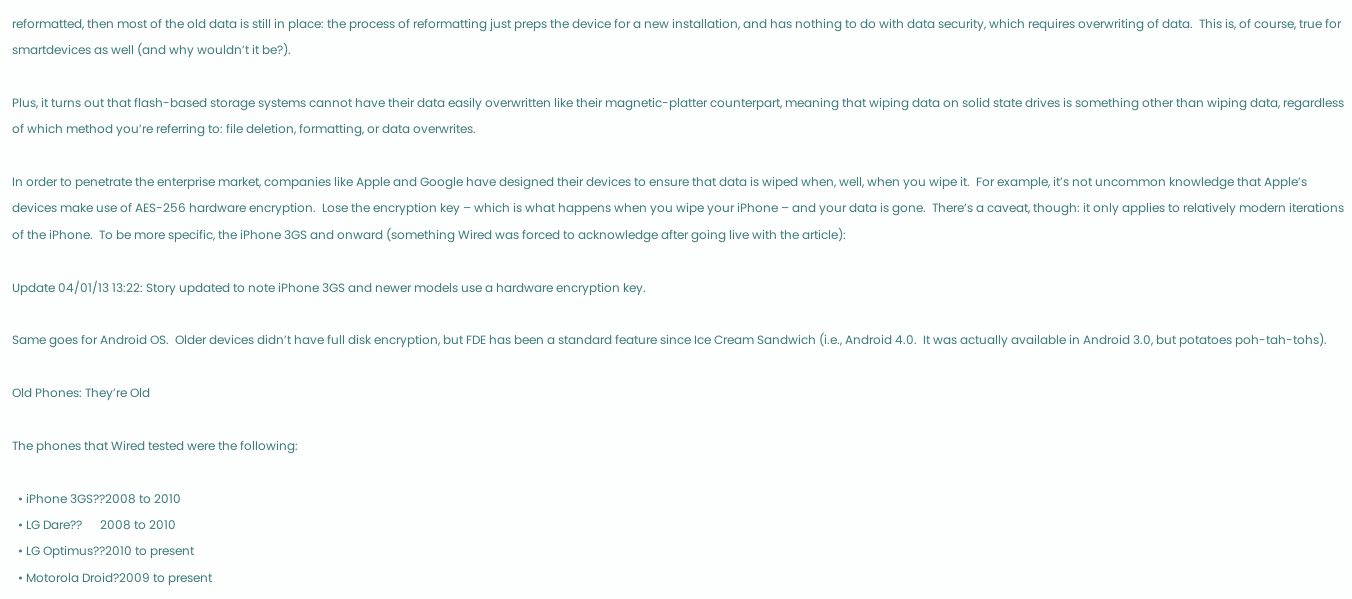reformatted, then most of the old data is still in place: the process of reformatting just preps the device for a new installation, and has nothing to do with data security, which requires overwriting of data.  This is, of course, true for smartdevices as well (and why wouldn’t it be?).

Plus, it turns out that flash-based storage systems cannot have their data easily overwritten like their magnetic-platter counterpart, meaning that wiping data on solid state drives is something other than wiping data, regardless of which method you’re referring to: file deletion, formatting, or data overwrites.

In order to penetrate the enterprise market, companies like Apple and Google have designed their devices to ensure that data is wiped when, well, when you wipe it.  For example, it’s not uncommon knowledge that Apple’s devices make use of AES-256 hardware encryption.  Lose the encryption key – which is what happens when you wipe your iPhone – and your data is gone.  There’s a caveat, though: it only applies to relatively modern iterations of the iPhone.  To be more specific, the iPhone 3GS and onward (something Wired was forced to acknowledge after going live with the article):

Update 04/01/13 13:22: Story updated to note iPhone 3GS and newer models use a hardware encryption key.

Same goes for Android OS.  Older devices didn’t have full disk encryption, but FDE has been a standard feature since Ice Cream Sandwich (i.e., Android 4.0.  It was actually available in Android 3.0, but potatoes poh-tah-tohs).

Old Phones: They’re Old

The phones that Wired tested were the following:

  • iPhone 3GS??2008 to 2010
  • LG Dare??      2008 to 2010
  • LG Optimus??2010 to present
  • Motorola Droid?2009 to present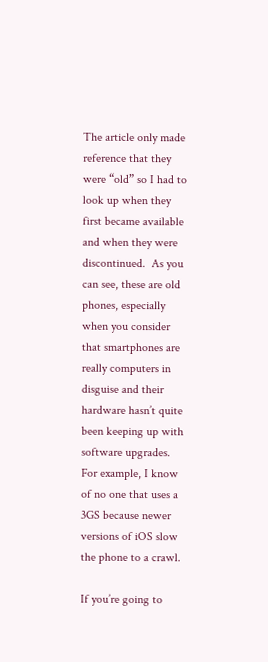The article only made reference that they were “old” so I had to look up when they first became available and when they were discontinued.  As you can see, these are old phones, especially when you consider that smartphones are really computers in disguise and their hardware hasn’t quite been keeping up with software upgrades.  For example, I know of no one that uses a 3GS because newer versions of iOS slow the phone to a crawl.

If you’re going to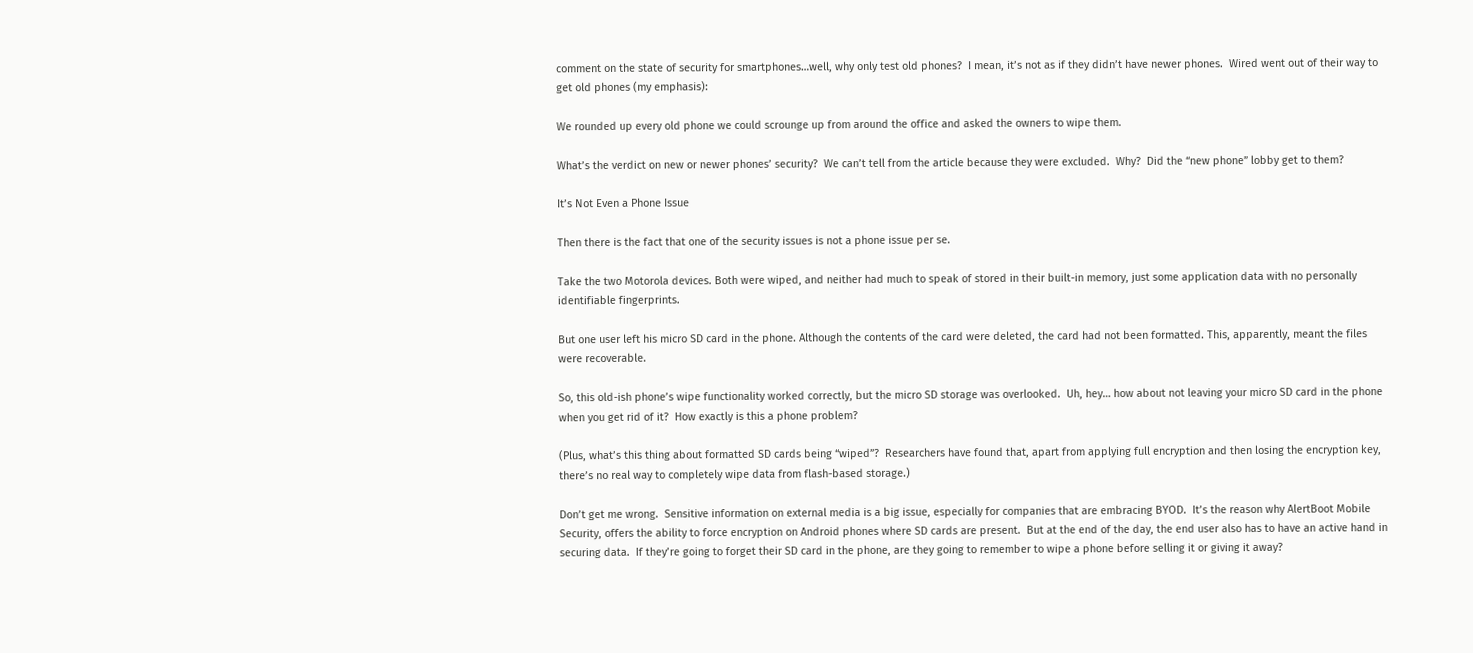comment on the state of security for smartphones…well, why only test old phones?  I mean, it’s not as if they didn’t have newer phones.  Wired went out of their way to get old phones (my emphasis):

We rounded up every old phone we could scrounge up from around the office and asked the owners to wipe them.

What’s the verdict on new or newer phones’ security?  We can’t tell from the article because they were excluded.  Why?  Did the “new phone” lobby get to them?

It’s Not Even a Phone Issue

Then there is the fact that one of the security issues is not a phone issue per se.

Take the two Motorola devices. Both were wiped, and neither had much to speak of stored in their built-in memory, just some application data with no personally identifiable fingerprints.

But one user left his micro SD card in the phone. Although the contents of the card were deleted, the card had not been formatted. This, apparently, meant the files were recoverable.

So, this old-ish phone’s wipe functionality worked correctly, but the micro SD storage was overlooked.  Uh, hey… how about not leaving your micro SD card in the phone when you get rid of it?  How exactly is this a phone problem?

(Plus, what’s this thing about formatted SD cards being “wiped”?  Researchers have found that, apart from applying full encryption and then losing the encryption key, there’s no real way to completely wipe data from flash-based storage.)

Don’t get me wrong.  Sensitive information on external media is a big issue, especially for companies that are embracing BYOD.  It’s the reason why AlertBoot Mobile Security, offers the ability to force encryption on Android phones where SD cards are present.  But at the end of the day, the end user also has to have an active hand in securing data.  If they’re going to forget their SD card in the phone, are they going to remember to wipe a phone before selling it or giving it away?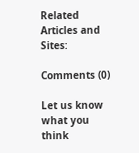Related Articles and Sites:

Comments (0)

Let us know what you think